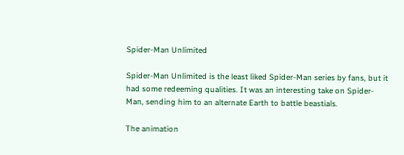Spider-Man Unlimited

Spider-Man Unlimited is the least liked Spider-Man series by fans, but it had some redeeming qualities. It was an interesting take on Spider-Man, sending him to an alternate Earth to battle beastials.

The animation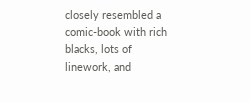closely resembled a comic-book with rich blacks, lots of linework, and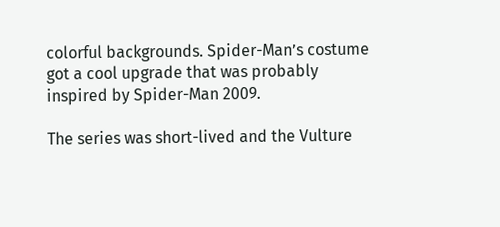colorful backgrounds. Spider-Man’s costume got a cool upgrade that was probably inspired by Spider-Man 2009.

The series was short-lived and the Vulture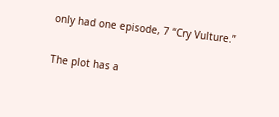only had one episode, 7 “Cry Vulture.”

The plot has a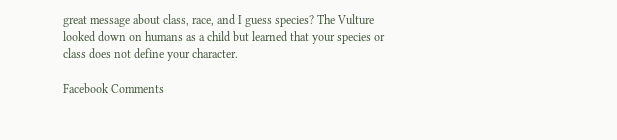great message about class, race, and I guess species? The Vulture looked down on humans as a child but learned that your species or class does not define your character.

Facebook Comments